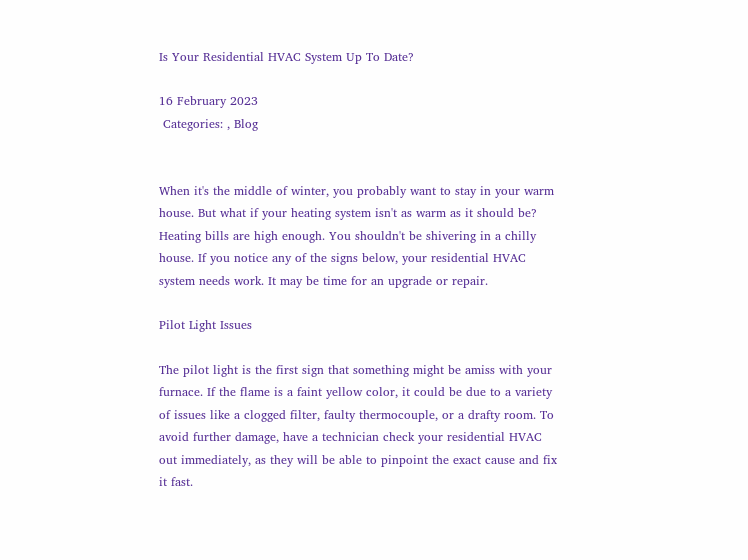Is Your Residential HVAC System Up To Date?

16 February 2023
 Categories: , Blog


When it's the middle of winter, you probably want to stay in your warm house. But what if your heating system isn't as warm as it should be? Heating bills are high enough. You shouldn't be shivering in a chilly house. If you notice any of the signs below, your residential HVAC system needs work. It may be time for an upgrade or repair.

Pilot Light Issues

The pilot light is the first sign that something might be amiss with your furnace. If the flame is a faint yellow color, it could be due to a variety of issues like a clogged filter, faulty thermocouple, or a drafty room. To avoid further damage, have a technician check your residential HVAC out immediately, as they will be able to pinpoint the exact cause and fix it fast.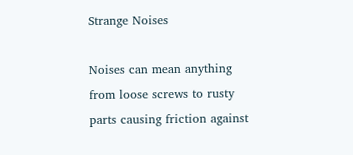Strange Noises

Noises can mean anything from loose screws to rusty parts causing friction against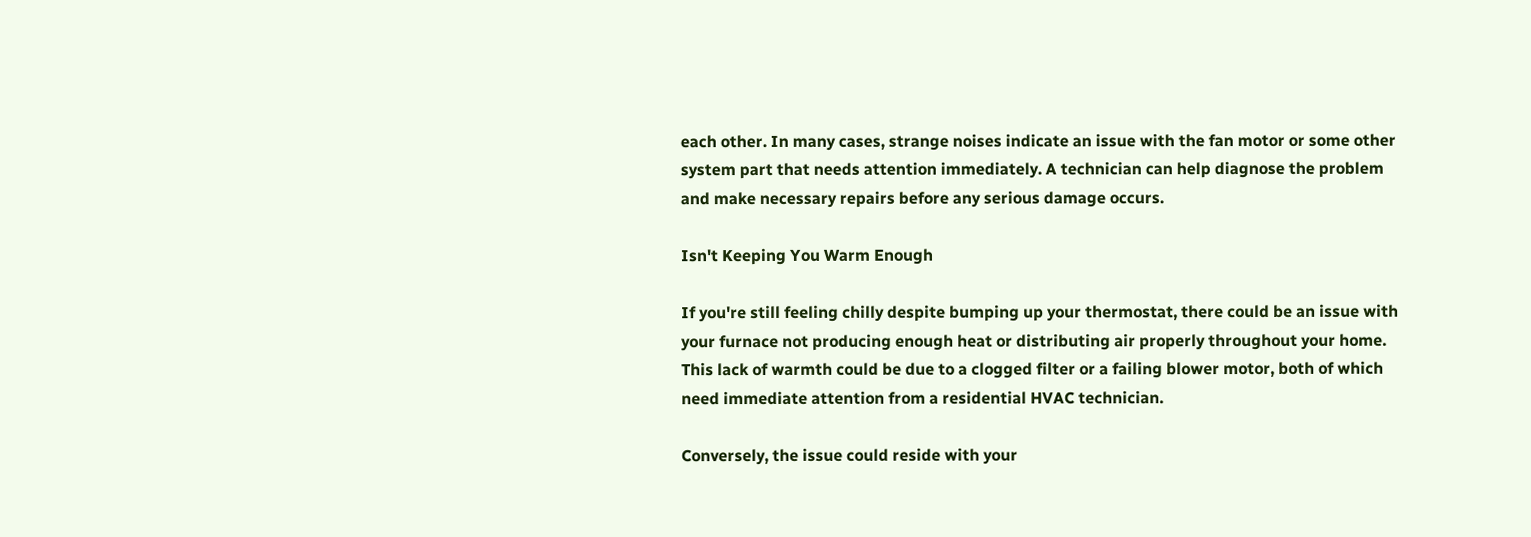each other. In many cases, strange noises indicate an issue with the fan motor or some other system part that needs attention immediately. A technician can help diagnose the problem and make necessary repairs before any serious damage occurs.

Isn't Keeping You Warm Enough

If you're still feeling chilly despite bumping up your thermostat, there could be an issue with your furnace not producing enough heat or distributing air properly throughout your home. This lack of warmth could be due to a clogged filter or a failing blower motor, both of which need immediate attention from a residential HVAC technician.

Conversely, the issue could reside with your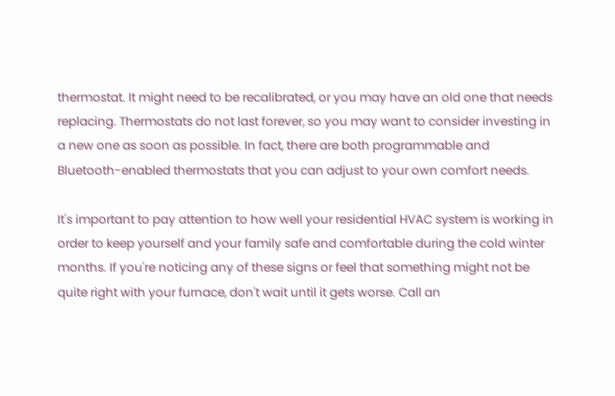thermostat. It might need to be recalibrated, or you may have an old one that needs replacing. Thermostats do not last forever, so you may want to consider investing in a new one as soon as possible. In fact, there are both programmable and Bluetooth-enabled thermostats that you can adjust to your own comfort needs.

It's important to pay attention to how well your residential HVAC system is working in order to keep yourself and your family safe and comfortable during the cold winter months. If you're noticing any of these signs or feel that something might not be quite right with your furnace, don't wait until it gets worse. Call an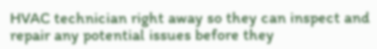HVAC technician right away so they can inspect and repair any potential issues before they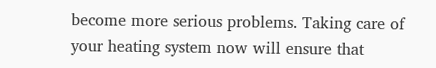become more serious problems. Taking care of your heating system now will ensure that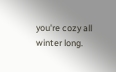you're cozy all winter long.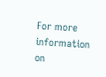For more information on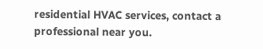residential HVAC services, contact a professional near you.